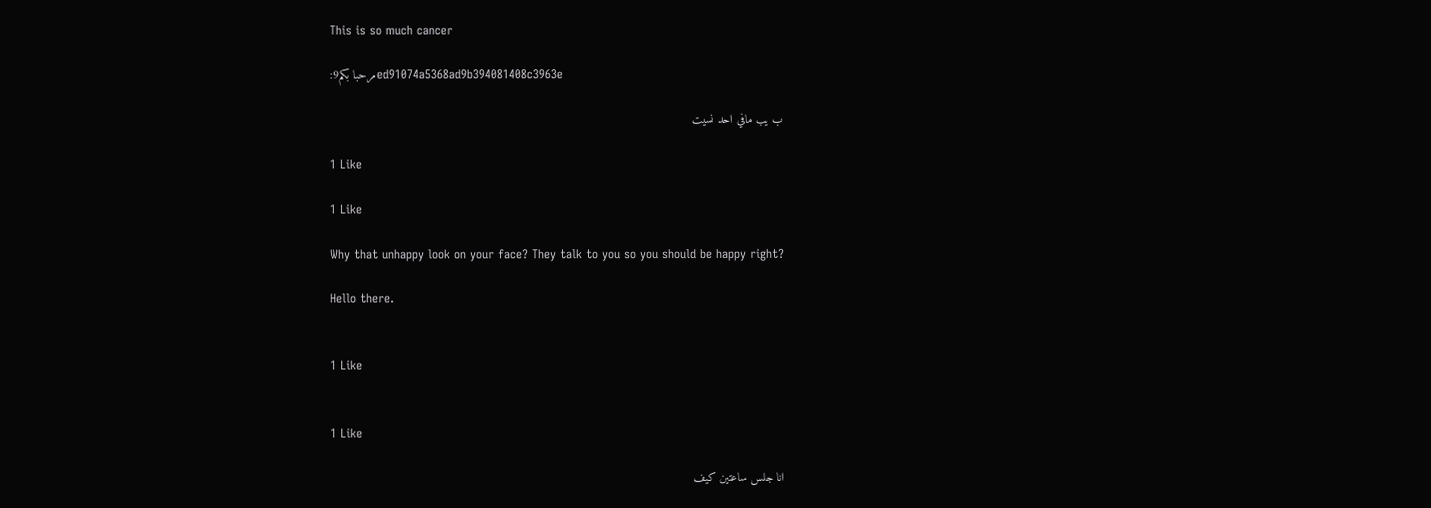This is so much cancer

:مرحبا بكم9ed91074a5368ad9b394081408c3963e

ب يب مافي احد نسيت

1 Like

1 Like

Why that unhappy look on your face? They talk to you so you should be happy right?

Hello there.


1 Like


1 Like

انا جلس ساعتين كيف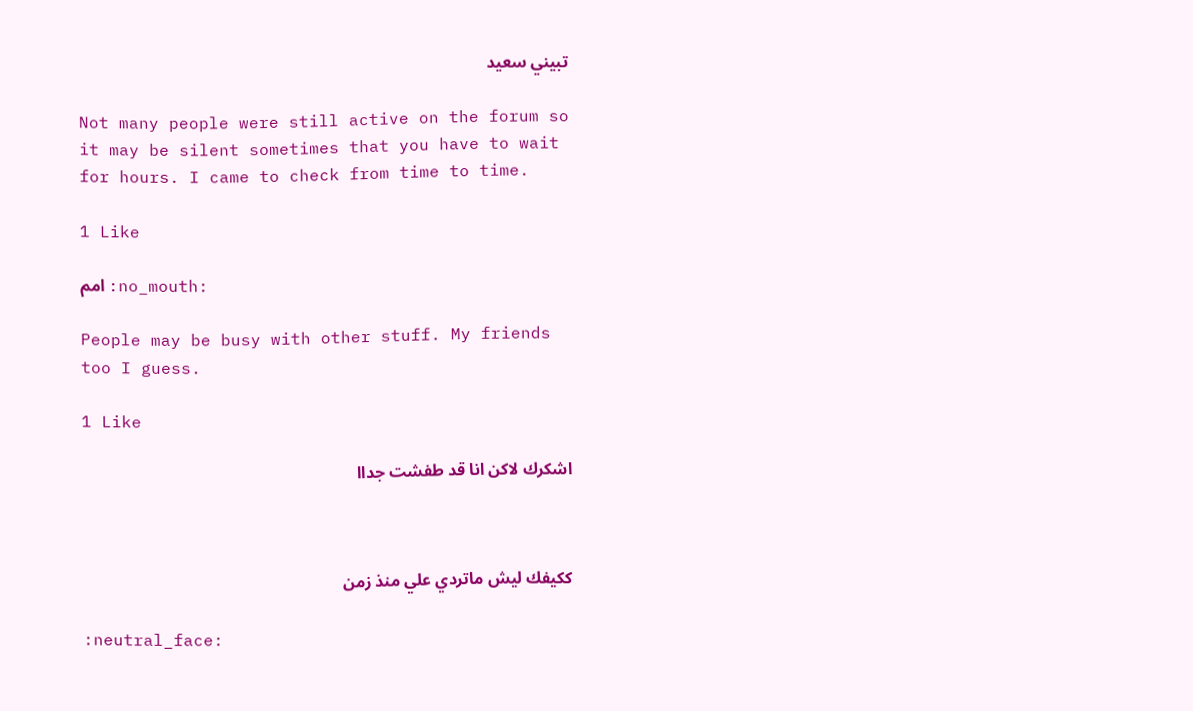تبيني سعيد

Not many people were still active on the forum so it may be silent sometimes that you have to wait for hours. I came to check from time to time.

1 Like

امم :no_mouth:

People may be busy with other stuff. My friends too I guess.

1 Like

اشكرك لاكن انا قد طفشت جداا



ككيفك ليش ماتردي علي منذ زمن

:neutral_face: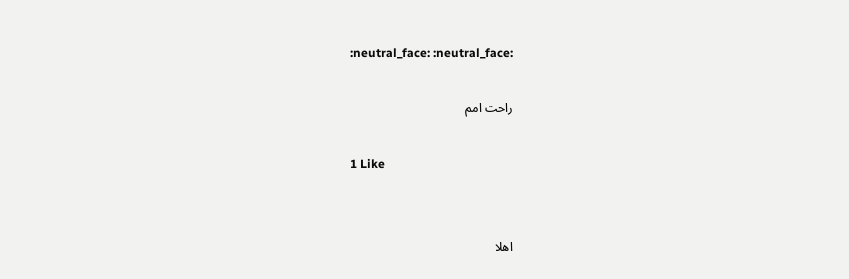:neutral_face: :neutral_face:

راحت امم

1 Like


اهلا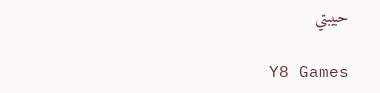حبيبتي

Y8 Games